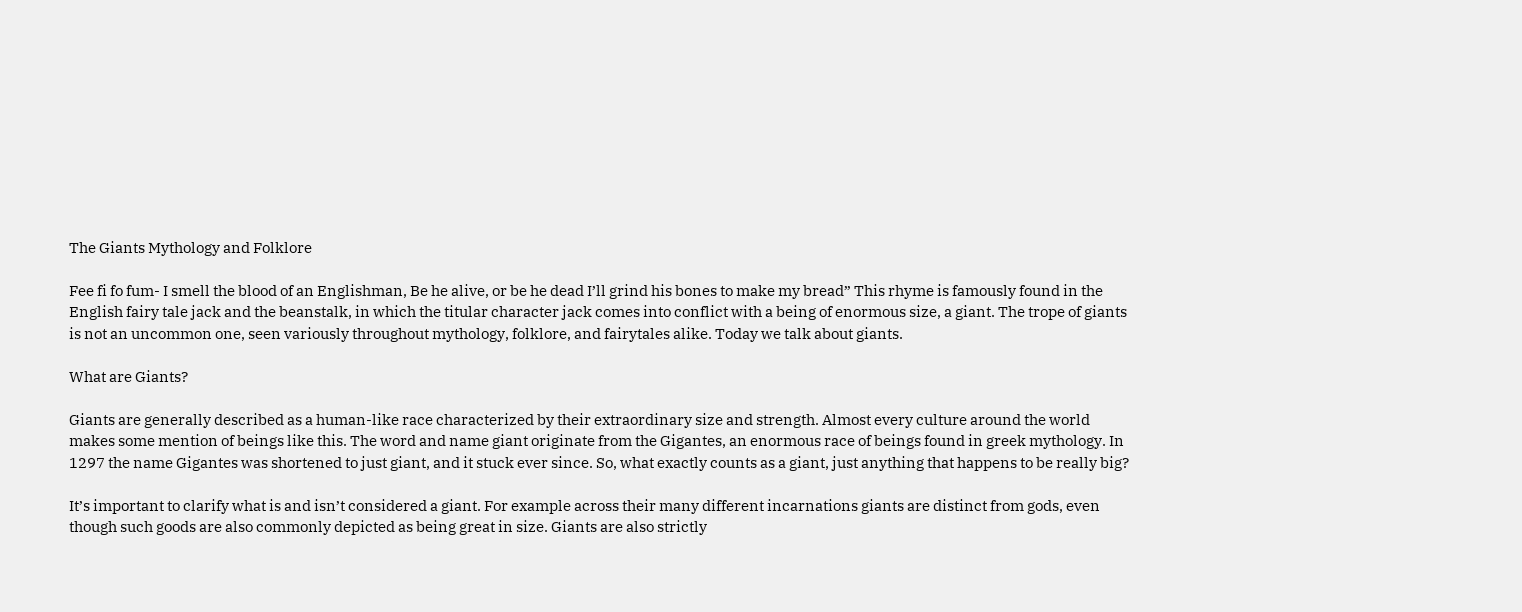The Giants Mythology and Folklore

Fee fi fo fum- I smell the blood of an Englishman, Be he alive, or be he dead I’ll grind his bones to make my bread” This rhyme is famously found in the English fairy tale jack and the beanstalk, in which the titular character jack comes into conflict with a being of enormous size, a giant. The trope of giants is not an uncommon one, seen variously throughout mythology, folklore, and fairytales alike. Today we talk about giants.

What are Giants?

Giants are generally described as a human-like race characterized by their extraordinary size and strength. Almost every culture around the world makes some mention of beings like this. The word and name giant originate from the Gigantes, an enormous race of beings found in greek mythology. In 1297 the name Gigantes was shortened to just giant, and it stuck ever since. So, what exactly counts as a giant, just anything that happens to be really big?

It’s important to clarify what is and isn’t considered a giant. For example across their many different incarnations giants are distinct from gods, even though such goods are also commonly depicted as being great in size. Giants are also strictly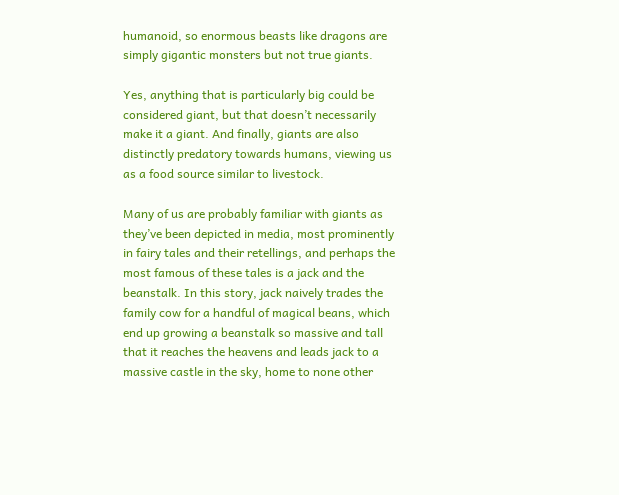humanoid, so enormous beasts like dragons are simply gigantic monsters but not true giants.

Yes, anything that is particularly big could be considered giant, but that doesn’t necessarily make it a giant. And finally, giants are also distinctly predatory towards humans, viewing us as a food source similar to livestock.

Many of us are probably familiar with giants as they’ve been depicted in media, most prominently in fairy tales and their retellings, and perhaps the most famous of these tales is a jack and the beanstalk. In this story, jack naively trades the family cow for a handful of magical beans, which end up growing a beanstalk so massive and tall that it reaches the heavens and leads jack to a massive castle in the sky, home to none other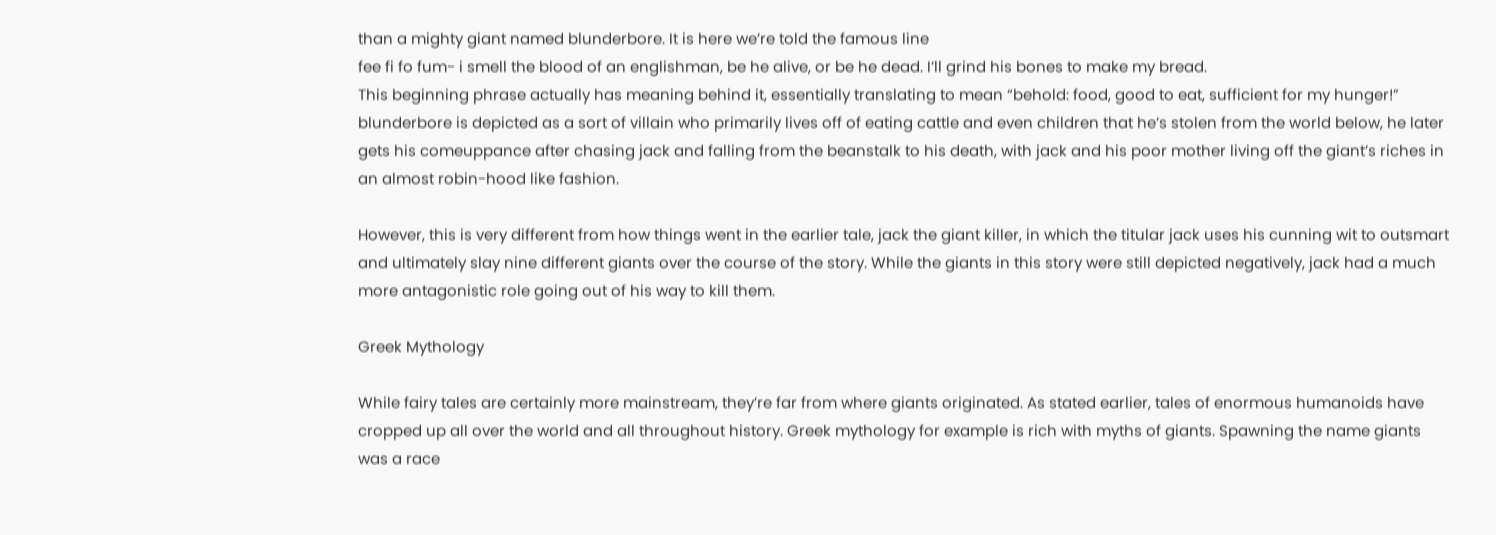than a mighty giant named blunderbore. It is here we’re told the famous line
fee fi fo fum- i smell the blood of an englishman, be he alive, or be he dead. I’ll grind his bones to make my bread.
This beginning phrase actually has meaning behind it, essentially translating to mean “behold: food, good to eat, sufficient for my hunger!” blunderbore is depicted as a sort of villain who primarily lives off of eating cattle and even children that he’s stolen from the world below, he later gets his comeuppance after chasing jack and falling from the beanstalk to his death, with jack and his poor mother living off the giant’s riches in an almost robin-hood like fashion.

However, this is very different from how things went in the earlier tale, jack the giant killer, in which the titular jack uses his cunning wit to outsmart and ultimately slay nine different giants over the course of the story. While the giants in this story were still depicted negatively, jack had a much more antagonistic role going out of his way to kill them.

Greek Mythology

While fairy tales are certainly more mainstream, they’re far from where giants originated. As stated earlier, tales of enormous humanoids have cropped up all over the world and all throughout history. Greek mythology for example is rich with myths of giants. Spawning the name giants was a race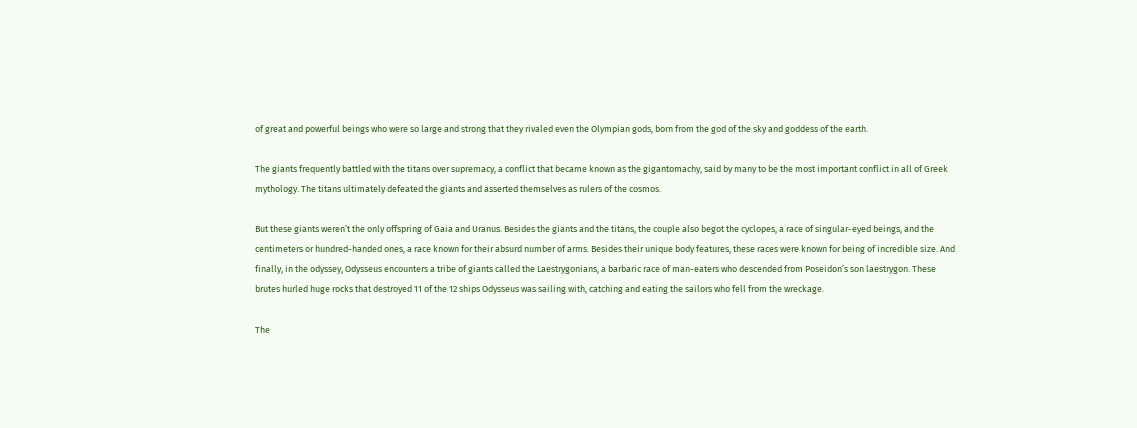of great and powerful beings who were so large and strong that they rivaled even the Olympian gods, born from the god of the sky and goddess of the earth.

The giants frequently battled with the titans over supremacy, a conflict that became known as the gigantomachy, said by many to be the most important conflict in all of Greek mythology. The titans ultimately defeated the giants and asserted themselves as rulers of the cosmos.

But these giants weren’t the only offspring of Gaia and Uranus. Besides the giants and the titans, the couple also begot the cyclopes, a race of singular-eyed beings, and the centimeters or hundred-handed ones, a race known for their absurd number of arms. Besides their unique body features, these races were known for being of incredible size. And finally, in the odyssey, Odysseus encounters a tribe of giants called the Laestrygonians, a barbaric race of man-eaters who descended from Poseidon’s son laestrygon. These brutes hurled huge rocks that destroyed 11 of the 12 ships Odysseus was sailing with, catching and eating the sailors who fell from the wreckage.

The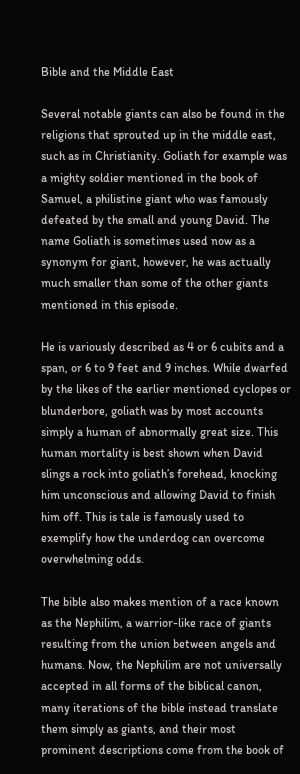Bible and the Middle East

Several notable giants can also be found in the religions that sprouted up in the middle east, such as in Christianity. Goliath for example was a mighty soldier mentioned in the book of Samuel, a philistine giant who was famously defeated by the small and young David. The name Goliath is sometimes used now as a synonym for giant, however, he was actually much smaller than some of the other giants mentioned in this episode.

He is variously described as 4 or 6 cubits and a span, or 6 to 9 feet and 9 inches. While dwarfed by the likes of the earlier mentioned cyclopes or blunderbore, goliath was by most accounts simply a human of abnormally great size. This human mortality is best shown when David slings a rock into goliath’s forehead, knocking him unconscious and allowing David to finish him off. This is tale is famously used to exemplify how the underdog can overcome overwhelming odds.

The bible also makes mention of a race known as the Nephilim, a warrior-like race of giants resulting from the union between angels and humans. Now, the Nephilim are not universally accepted in all forms of the biblical canon, many iterations of the bible instead translate them simply as giants, and their most prominent descriptions come from the book of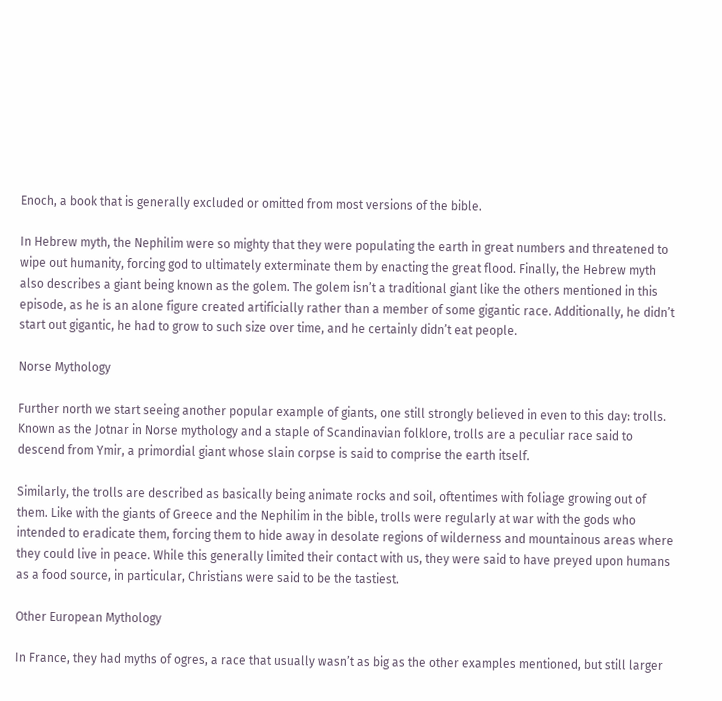Enoch, a book that is generally excluded or omitted from most versions of the bible.

In Hebrew myth, the Nephilim were so mighty that they were populating the earth in great numbers and threatened to wipe out humanity, forcing god to ultimately exterminate them by enacting the great flood. Finally, the Hebrew myth also describes a giant being known as the golem. The golem isn’t a traditional giant like the others mentioned in this episode, as he is an alone figure created artificially rather than a member of some gigantic race. Additionally, he didn’t start out gigantic, he had to grow to such size over time, and he certainly didn’t eat people.

Norse Mythology

Further north we start seeing another popular example of giants, one still strongly believed in even to this day: trolls. Known as the Jotnar in Norse mythology and a staple of Scandinavian folklore, trolls are a peculiar race said to descend from Ymir, a primordial giant whose slain corpse is said to comprise the earth itself.

Similarly, the trolls are described as basically being animate rocks and soil, oftentimes with foliage growing out of them. Like with the giants of Greece and the Nephilim in the bible, trolls were regularly at war with the gods who intended to eradicate them, forcing them to hide away in desolate regions of wilderness and mountainous areas where they could live in peace. While this generally limited their contact with us, they were said to have preyed upon humans as a food source, in particular, Christians were said to be the tastiest.

Other European Mythology

In France, they had myths of ogres, a race that usually wasn’t as big as the other examples mentioned, but still larger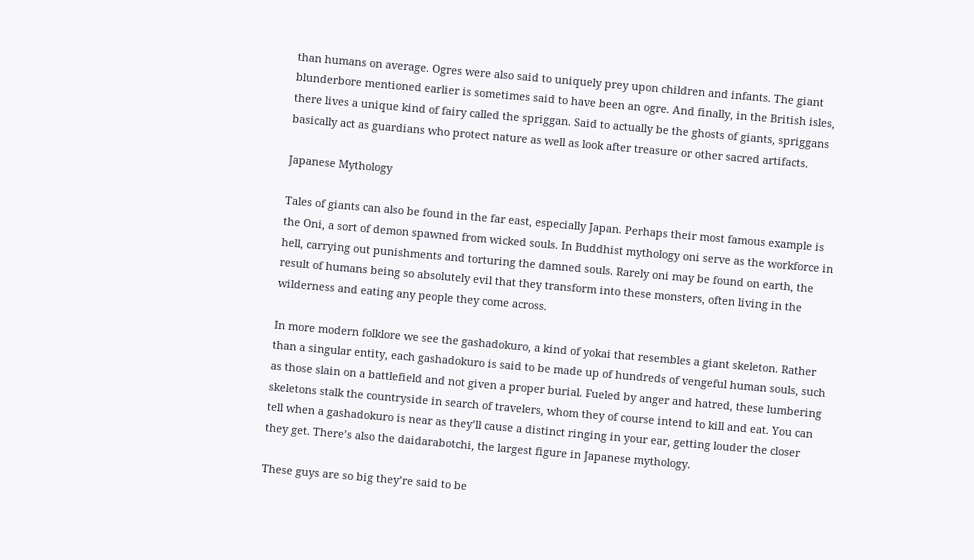than humans on average. Ogres were also said to uniquely prey upon children and infants. The giant blunderbore mentioned earlier is sometimes said to have been an ogre. And finally, in the British isles, there lives a unique kind of fairy called the spriggan. Said to actually be the ghosts of giants, spriggans basically act as guardians who protect nature as well as look after treasure or other sacred artifacts.

Japanese Mythology

Tales of giants can also be found in the far east, especially Japan. Perhaps their most famous example is the Oni, a sort of demon spawned from wicked souls. In Buddhist mythology oni serve as the workforce in hell, carrying out punishments and torturing the damned souls. Rarely oni may be found on earth, the result of humans being so absolutely evil that they transform into these monsters, often living in the wilderness and eating any people they come across.

In more modern folklore we see the gashadokuro, a kind of yokai that resembles a giant skeleton. Rather than a singular entity, each gashadokuro is said to be made up of hundreds of vengeful human souls, such as those slain on a battlefield and not given a proper burial. Fueled by anger and hatred, these lumbering skeletons stalk the countryside in search of travelers, whom they of course intend to kill and eat. You can tell when a gashadokuro is near as they’ll cause a distinct ringing in your ear, getting louder the closer they get. There’s also the daidarabotchi, the largest figure in Japanese mythology.

These guys are so big they’re said to be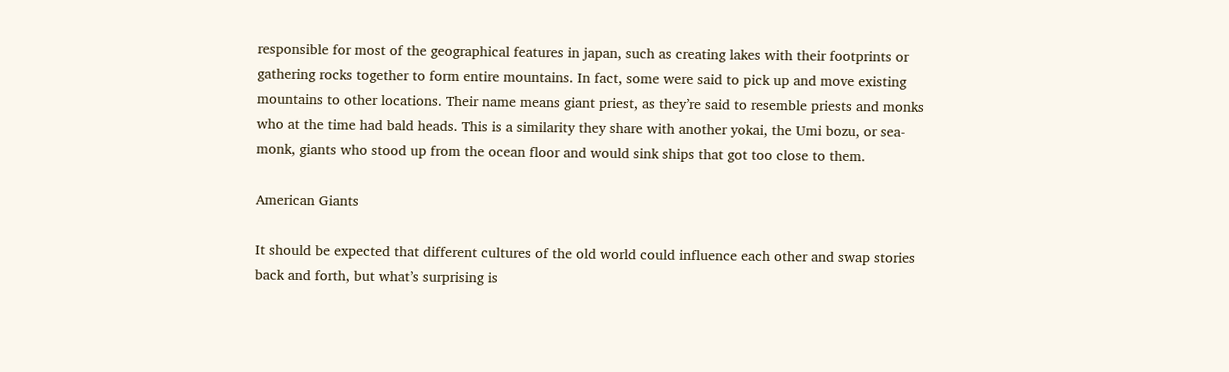responsible for most of the geographical features in japan, such as creating lakes with their footprints or gathering rocks together to form entire mountains. In fact, some were said to pick up and move existing mountains to other locations. Their name means giant priest, as they’re said to resemble priests and monks who at the time had bald heads. This is a similarity they share with another yokai, the Umi bozu, or sea-monk, giants who stood up from the ocean floor and would sink ships that got too close to them.

American Giants

It should be expected that different cultures of the old world could influence each other and swap stories back and forth, but what’s surprising is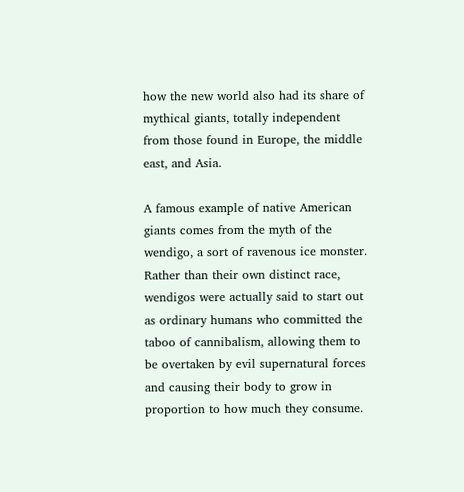how the new world also had its share of mythical giants, totally independent from those found in Europe, the middle east, and Asia.

A famous example of native American giants comes from the myth of the wendigo, a sort of ravenous ice monster. Rather than their own distinct race, wendigos were actually said to start out as ordinary humans who committed the taboo of cannibalism, allowing them to be overtaken by evil supernatural forces and causing their body to grow in proportion to how much they consume.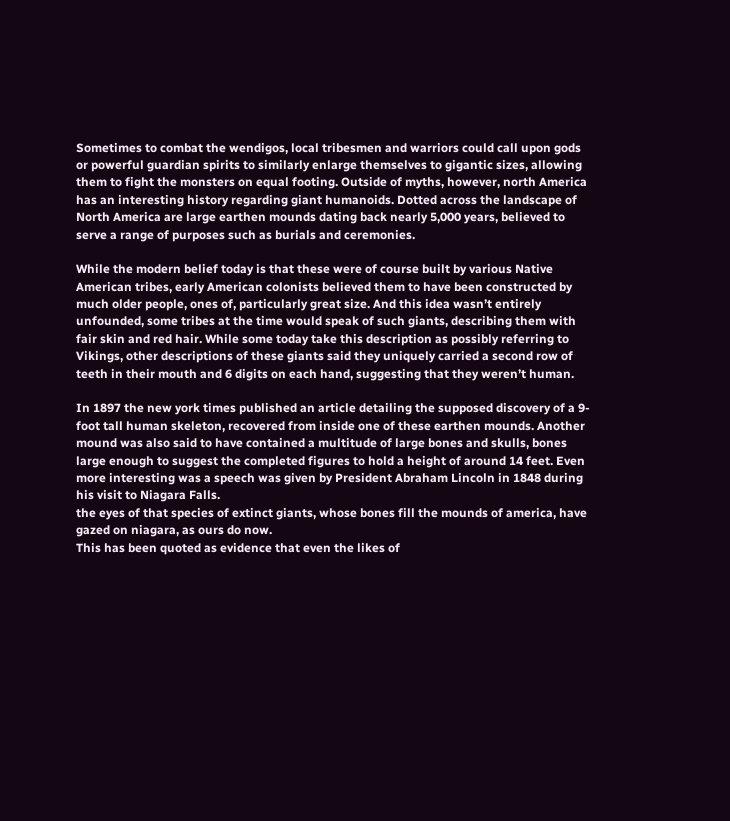Sometimes to combat the wendigos, local tribesmen and warriors could call upon gods or powerful guardian spirits to similarly enlarge themselves to gigantic sizes, allowing them to fight the monsters on equal footing. Outside of myths, however, north America has an interesting history regarding giant humanoids. Dotted across the landscape of North America are large earthen mounds dating back nearly 5,000 years, believed to serve a range of purposes such as burials and ceremonies.

While the modern belief today is that these were of course built by various Native American tribes, early American colonists believed them to have been constructed by much older people, ones of, particularly great size. And this idea wasn’t entirely unfounded, some tribes at the time would speak of such giants, describing them with fair skin and red hair. While some today take this description as possibly referring to Vikings, other descriptions of these giants said they uniquely carried a second row of teeth in their mouth and 6 digits on each hand, suggesting that they weren’t human.

In 1897 the new york times published an article detailing the supposed discovery of a 9-foot tall human skeleton, recovered from inside one of these earthen mounds. Another mound was also said to have contained a multitude of large bones and skulls, bones large enough to suggest the completed figures to hold a height of around 14 feet. Even more interesting was a speech was given by President Abraham Lincoln in 1848 during his visit to Niagara Falls.
the eyes of that species of extinct giants, whose bones fill the mounds of america, have gazed on niagara, as ours do now.
This has been quoted as evidence that even the likes of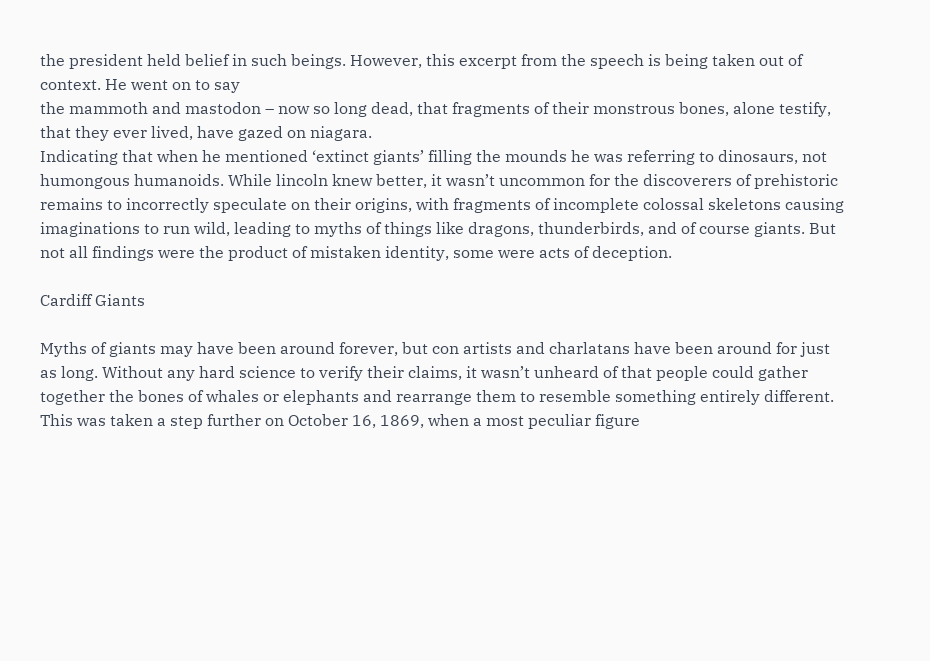the president held belief in such beings. However, this excerpt from the speech is being taken out of context. He went on to say
the mammoth and mastodon – now so long dead, that fragments of their monstrous bones, alone testify, that they ever lived, have gazed on niagara.
Indicating that when he mentioned ‘extinct giants’ filling the mounds he was referring to dinosaurs, not humongous humanoids. While lincoln knew better, it wasn’t uncommon for the discoverers of prehistoric remains to incorrectly speculate on their origins, with fragments of incomplete colossal skeletons causing imaginations to run wild, leading to myths of things like dragons, thunderbirds, and of course giants. But not all findings were the product of mistaken identity, some were acts of deception.

Cardiff Giants

Myths of giants may have been around forever, but con artists and charlatans have been around for just as long. Without any hard science to verify their claims, it wasn’t unheard of that people could gather together the bones of whales or elephants and rearrange them to resemble something entirely different. This was taken a step further on October 16, 1869, when a most peculiar figure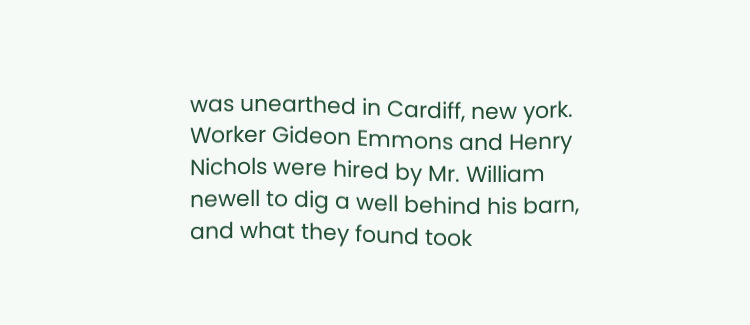was unearthed in Cardiff, new york. Worker Gideon Emmons and Henry Nichols were hired by Mr. William newell to dig a well behind his barn, and what they found took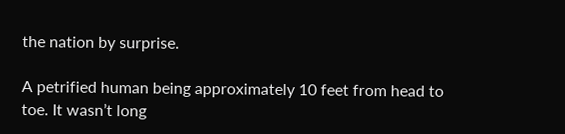the nation by surprise.

A petrified human being approximately 10 feet from head to toe. It wasn’t long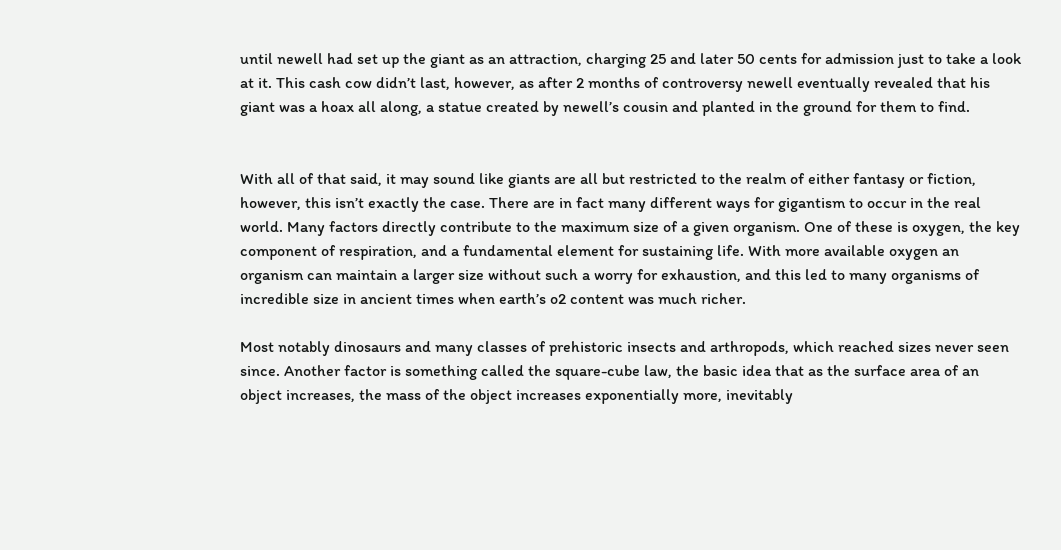until newell had set up the giant as an attraction, charging 25 and later 50 cents for admission just to take a look at it. This cash cow didn’t last, however, as after 2 months of controversy newell eventually revealed that his giant was a hoax all along, a statue created by newell’s cousin and planted in the ground for them to find.


With all of that said, it may sound like giants are all but restricted to the realm of either fantasy or fiction, however, this isn’t exactly the case. There are in fact many different ways for gigantism to occur in the real world. Many factors directly contribute to the maximum size of a given organism. One of these is oxygen, the key component of respiration, and a fundamental element for sustaining life. With more available oxygen an organism can maintain a larger size without such a worry for exhaustion, and this led to many organisms of incredible size in ancient times when earth’s o2 content was much richer.

Most notably dinosaurs and many classes of prehistoric insects and arthropods, which reached sizes never seen since. Another factor is something called the square-cube law, the basic idea that as the surface area of an object increases, the mass of the object increases exponentially more, inevitably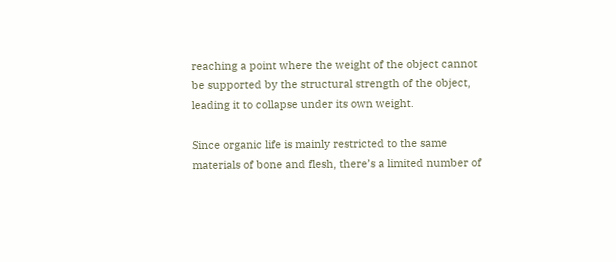reaching a point where the weight of the object cannot be supported by the structural strength of the object, leading it to collapse under its own weight.

Since organic life is mainly restricted to the same materials of bone and flesh, there’s a limited number of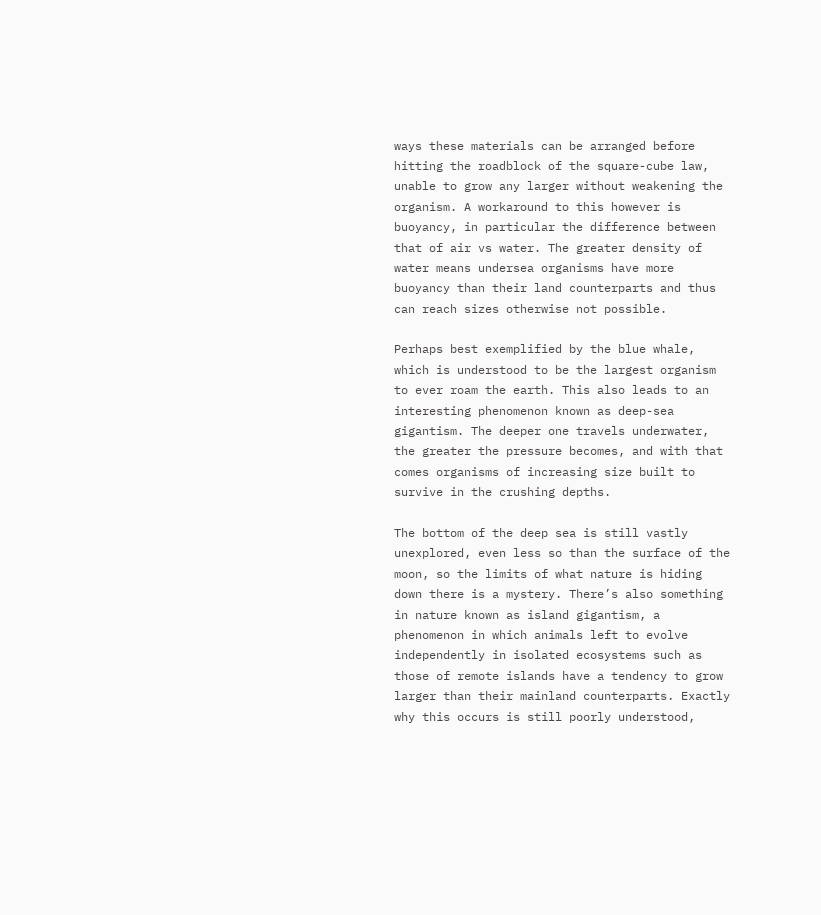ways these materials can be arranged before hitting the roadblock of the square-cube law, unable to grow any larger without weakening the organism. A workaround to this however is buoyancy, in particular the difference between that of air vs water. The greater density of water means undersea organisms have more buoyancy than their land counterparts and thus can reach sizes otherwise not possible.

Perhaps best exemplified by the blue whale, which is understood to be the largest organism to ever roam the earth. This also leads to an interesting phenomenon known as deep-sea gigantism. The deeper one travels underwater, the greater the pressure becomes, and with that comes organisms of increasing size built to survive in the crushing depths.

The bottom of the deep sea is still vastly unexplored, even less so than the surface of the moon, so the limits of what nature is hiding down there is a mystery. There’s also something in nature known as island gigantism, a phenomenon in which animals left to evolve independently in isolated ecosystems such as those of remote islands have a tendency to grow larger than their mainland counterparts. Exactly why this occurs is still poorly understood,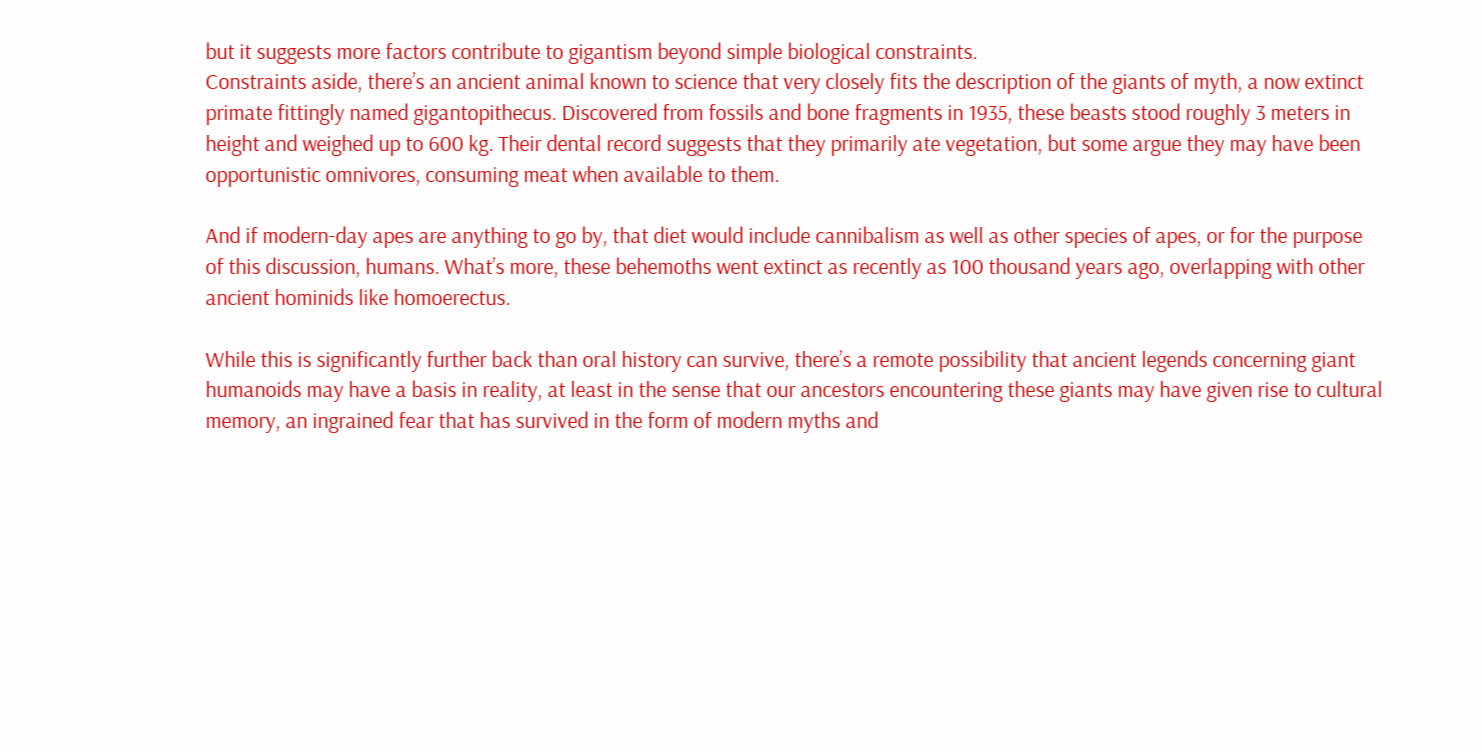but it suggests more factors contribute to gigantism beyond simple biological constraints.
Constraints aside, there’s an ancient animal known to science that very closely fits the description of the giants of myth, a now extinct primate fittingly named gigantopithecus. Discovered from fossils and bone fragments in 1935, these beasts stood roughly 3 meters in height and weighed up to 600 kg. Their dental record suggests that they primarily ate vegetation, but some argue they may have been opportunistic omnivores, consuming meat when available to them.

And if modern-day apes are anything to go by, that diet would include cannibalism as well as other species of apes, or for the purpose of this discussion, humans. What’s more, these behemoths went extinct as recently as 100 thousand years ago, overlapping with other ancient hominids like homoerectus.

While this is significantly further back than oral history can survive, there’s a remote possibility that ancient legends concerning giant humanoids may have a basis in reality, at least in the sense that our ancestors encountering these giants may have given rise to cultural memory, an ingrained fear that has survived in the form of modern myths and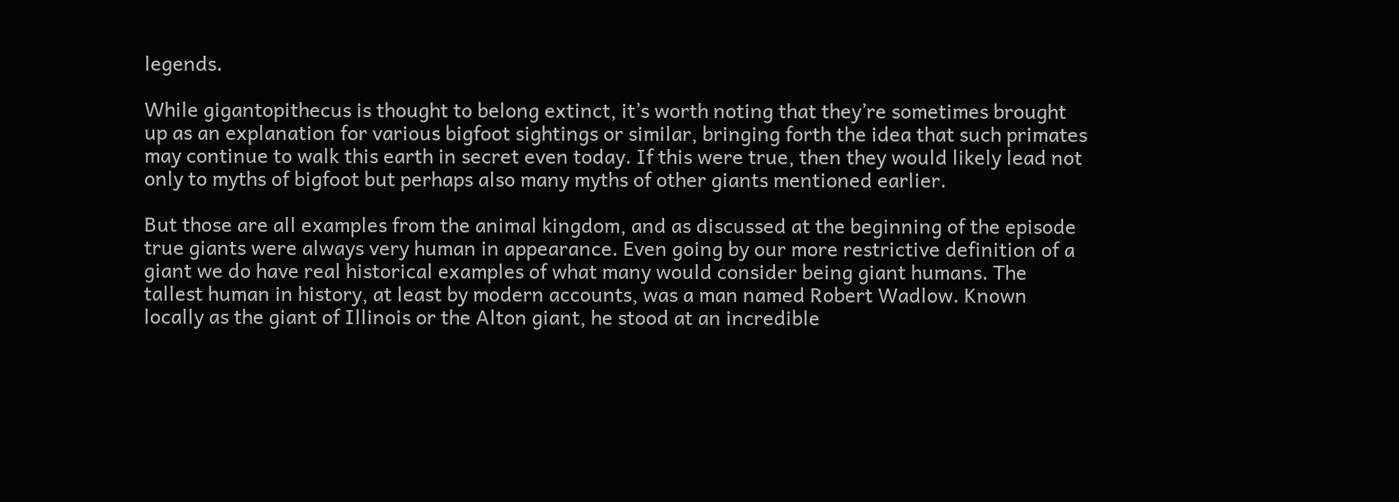legends.

While gigantopithecus is thought to belong extinct, it’s worth noting that they’re sometimes brought up as an explanation for various bigfoot sightings or similar, bringing forth the idea that such primates may continue to walk this earth in secret even today. If this were true, then they would likely lead not only to myths of bigfoot but perhaps also many myths of other giants mentioned earlier.

But those are all examples from the animal kingdom, and as discussed at the beginning of the episode true giants were always very human in appearance. Even going by our more restrictive definition of a giant we do have real historical examples of what many would consider being giant humans. The tallest human in history, at least by modern accounts, was a man named Robert Wadlow. Known locally as the giant of Illinois or the Alton giant, he stood at an incredible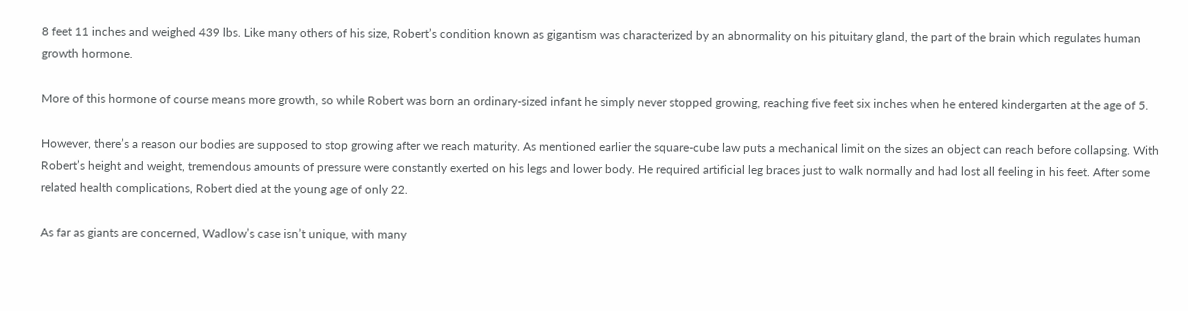8 feet 11 inches and weighed 439 lbs. Like many others of his size, Robert’s condition known as gigantism was characterized by an abnormality on his pituitary gland, the part of the brain which regulates human growth hormone.

More of this hormone of course means more growth, so while Robert was born an ordinary-sized infant he simply never stopped growing, reaching five feet six inches when he entered kindergarten at the age of 5.

However, there’s a reason our bodies are supposed to stop growing after we reach maturity. As mentioned earlier the square-cube law puts a mechanical limit on the sizes an object can reach before collapsing. With Robert’s height and weight, tremendous amounts of pressure were constantly exerted on his legs and lower body. He required artificial leg braces just to walk normally and had lost all feeling in his feet. After some related health complications, Robert died at the young age of only 22.

As far as giants are concerned, Wadlow’s case isn’t unique, with many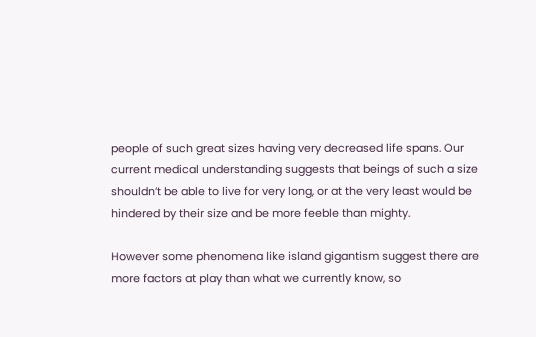people of such great sizes having very decreased life spans. Our current medical understanding suggests that beings of such a size shouldn’t be able to live for very long, or at the very least would be hindered by their size and be more feeble than mighty.

However some phenomena like island gigantism suggest there are more factors at play than what we currently know, so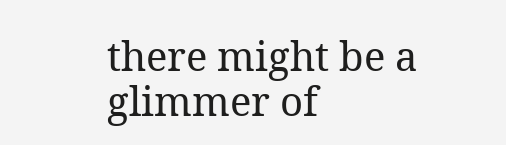there might be a glimmer of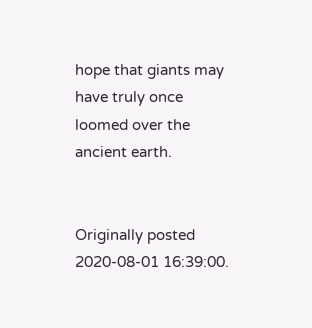hope that giants may have truly once loomed over the ancient earth.


Originally posted 2020-08-01 16:39:00.